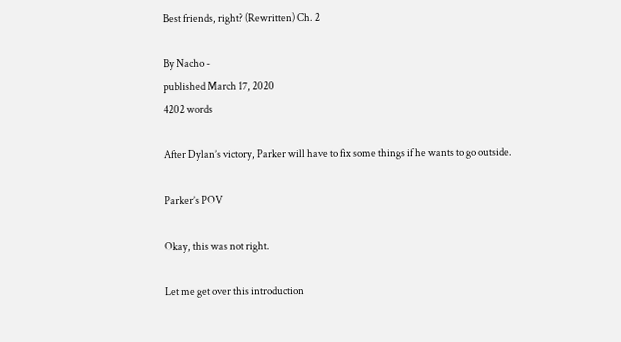Best friends, right? (Rewritten) Ch. 2

By Nacho -
published March 17, 2020
4202 words

After Dylan’s victory, Parker will have to fix some things if he wants to go outside.

Parker’s POV

Okay, this was not right.

Let me get over this introduction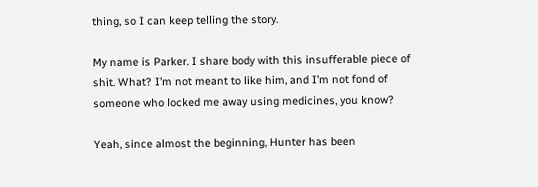thing, so I can keep telling the story.

My name is Parker. I share body with this insufferable piece of shit. What? I’m not meant to like him, and I’m not fond of someone who locked me away using medicines, you know?

Yeah, since almost the beginning, Hunter has been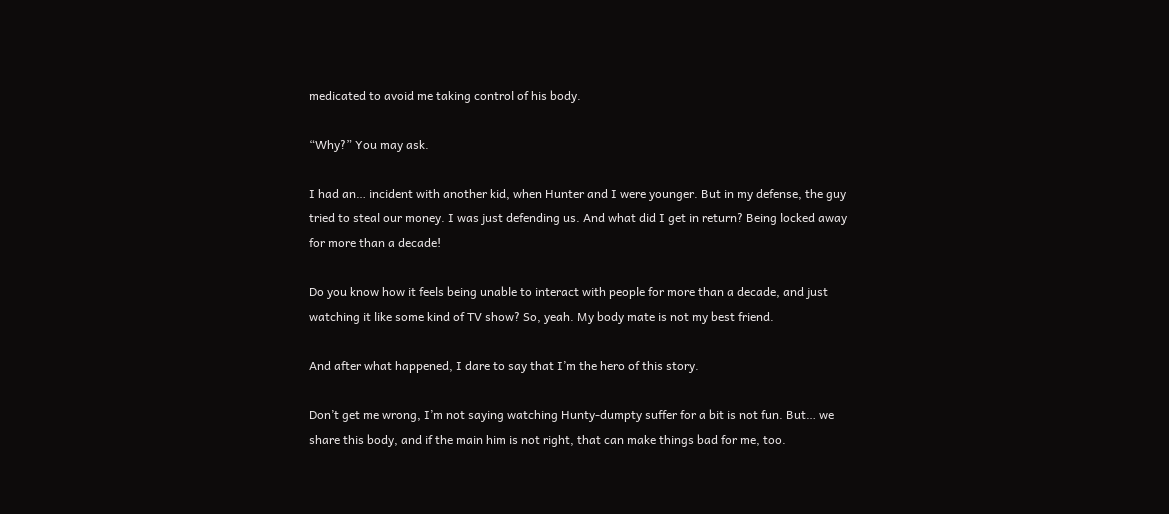medicated to avoid me taking control of his body.

“Why?” You may ask.

I had an… incident with another kid, when Hunter and I were younger. But in my defense, the guy tried to steal our money. I was just defending us. And what did I get in return? Being locked away for more than a decade!

Do you know how it feels being unable to interact with people for more than a decade, and just watching it like some kind of TV show? So, yeah. My body mate is not my best friend.

And after what happened, I dare to say that I’m the hero of this story.

Don’t get me wrong, I’m not saying watching Hunty-dumpty suffer for a bit is not fun. But… we share this body, and if the main him is not right, that can make things bad for me, too.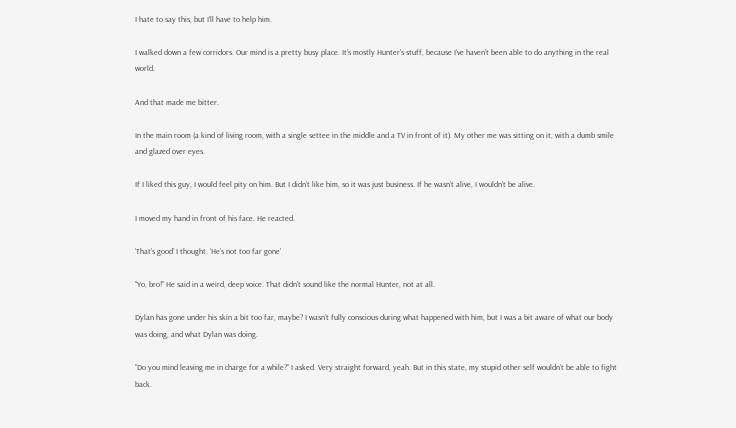I hate to say this, but I’ll have to help him.

I walked down a few corridors. Our mind is a pretty busy place. It’s mostly Hunter’s stuff, because I’ve haven’t been able to do anything in the real world.

And that made me bitter.

In the main room (a kind of living room, with a single settee in the middle and a TV in front of it). My other me was sitting on it, with a dumb smile and glazed over eyes.

If I liked this guy, I would feel pity on him. But I didn’t like him, so it was just business. If he wasn’t alive, I wouldn’t be alive.

I moved my hand in front of his face. He reacted.

‘That’s good’ I thought. ‘He’s not too far gone’

“Yo, bro!” He said in a weird, deep voice. That didn’t sound like the normal Hunter, not at all.

Dylan has gone under his skin a bit too far, maybe? I wasn’t fully conscious during what happened with him, but I was a bit aware of what our body was doing, and what Dylan was doing.

“Do you mind leaving me in charge for a while?” I asked. Very straight forward, yeah. But in this state, my stupid other self wouldn’t be able to fight back.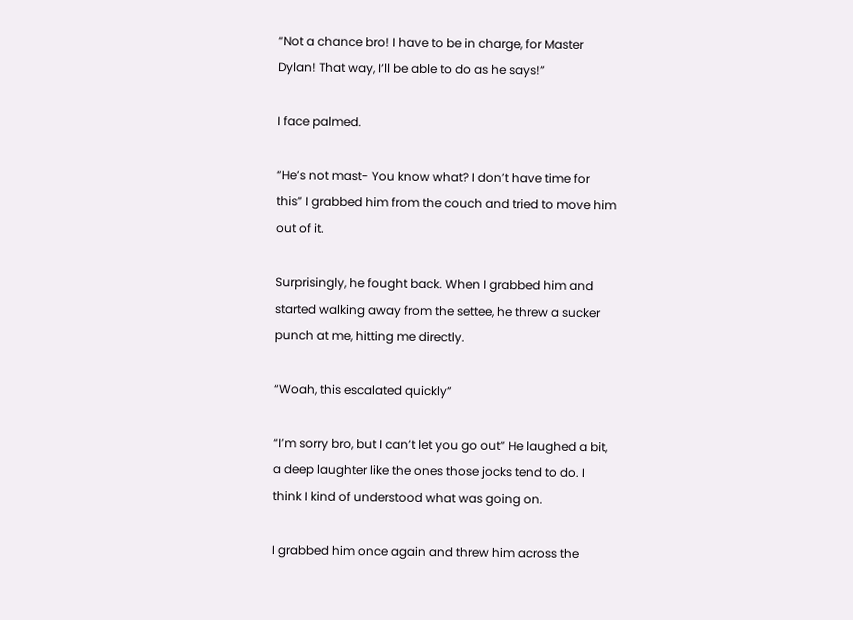“Not a chance bro! I have to be in charge, for Master Dylan! That way, I’ll be able to do as he says!”

I face palmed.

“He’s not mast- You know what? I don’t have time for this” I grabbed him from the couch and tried to move him out of it.

Surprisingly, he fought back. When I grabbed him and started walking away from the settee, he threw a sucker punch at me, hitting me directly.

“Woah, this escalated quickly”

“I’m sorry bro, but I can’t let you go out” He laughed a bit, a deep laughter like the ones those jocks tend to do. I think I kind of understood what was going on.

I grabbed him once again and threw him across the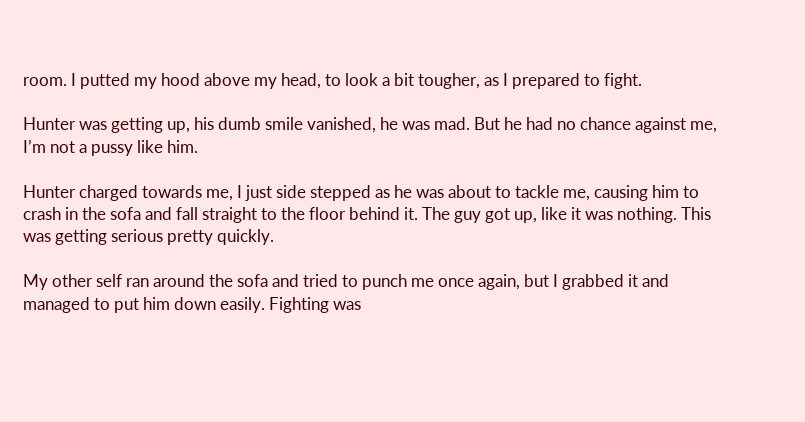room. I putted my hood above my head, to look a bit tougher, as I prepared to fight.

Hunter was getting up, his dumb smile vanished, he was mad. But he had no chance against me, I’m not a pussy like him.

Hunter charged towards me, I just side stepped as he was about to tackle me, causing him to crash in the sofa and fall straight to the floor behind it. The guy got up, like it was nothing. This was getting serious pretty quickly.

My other self ran around the sofa and tried to punch me once again, but I grabbed it and managed to put him down easily. Fighting was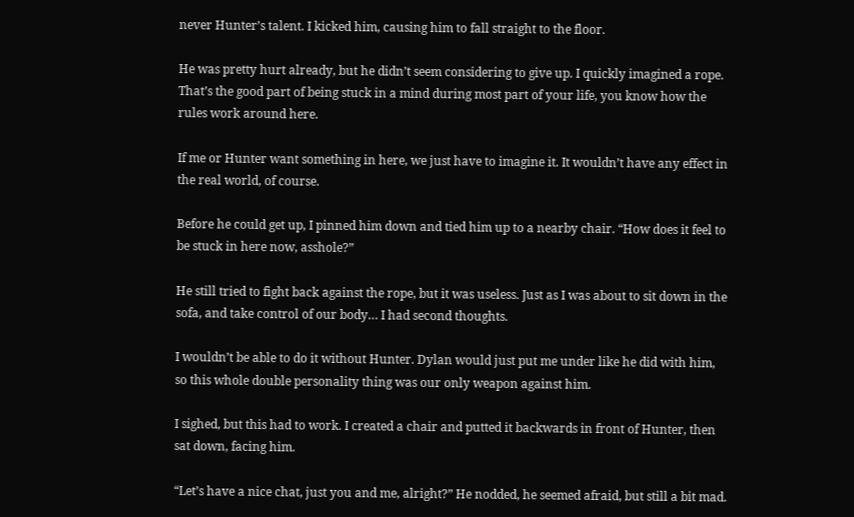never Hunter’s talent. I kicked him, causing him to fall straight to the floor.

He was pretty hurt already, but he didn’t seem considering to give up. I quickly imagined a rope. That’s the good part of being stuck in a mind during most part of your life, you know how the rules work around here.

If me or Hunter want something in here, we just have to imagine it. It wouldn’t have any effect in the real world, of course.

Before he could get up, I pinned him down and tied him up to a nearby chair. “How does it feel to be stuck in here now, asshole?”

He still tried to fight back against the rope, but it was useless. Just as I was about to sit down in the sofa, and take control of our body… I had second thoughts.

I wouldn’t be able to do it without Hunter. Dylan would just put me under like he did with him, so this whole double personality thing was our only weapon against him.

I sighed, but this had to work. I created a chair and putted it backwards in front of Hunter, then sat down, facing him.

“Let’s have a nice chat, just you and me, alright?” He nodded, he seemed afraid, but still a bit mad.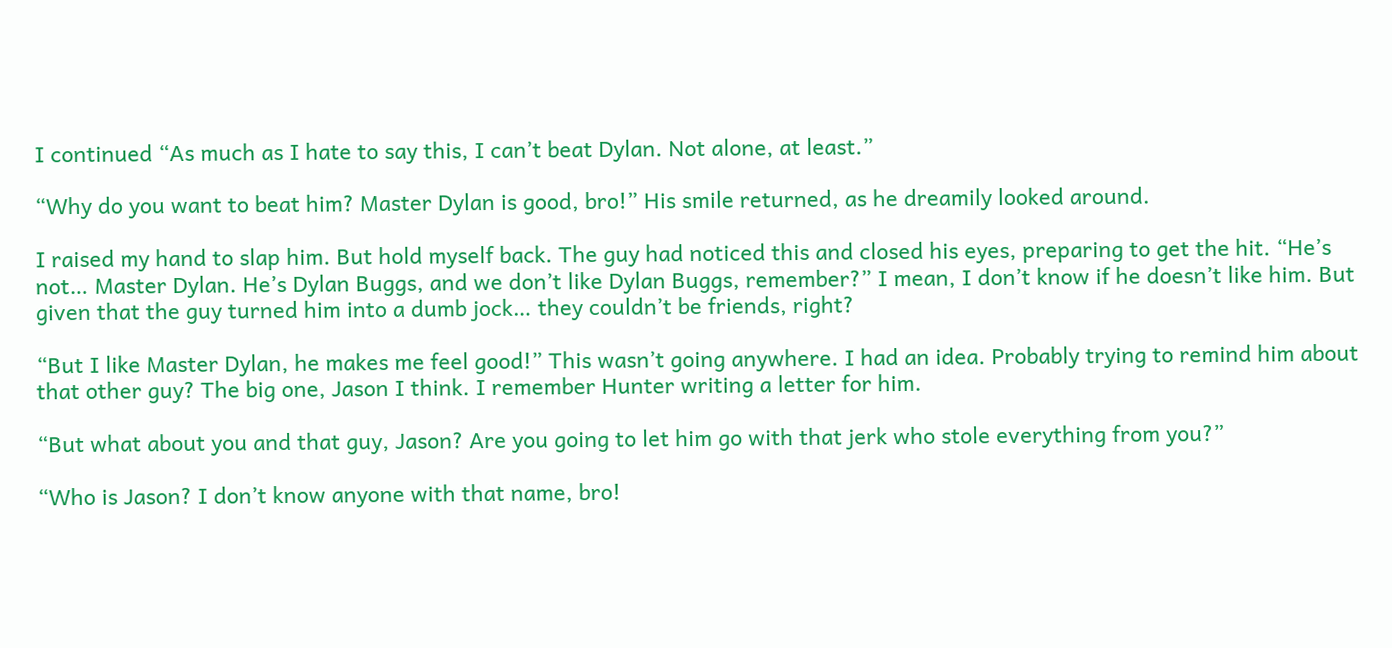I continued “As much as I hate to say this, I can’t beat Dylan. Not alone, at least.”

“Why do you want to beat him? Master Dylan is good, bro!” His smile returned, as he dreamily looked around.

I raised my hand to slap him. But hold myself back. The guy had noticed this and closed his eyes, preparing to get the hit. “He’s not… Master Dylan. He’s Dylan Buggs, and we don’t like Dylan Buggs, remember?” I mean, I don’t know if he doesn’t like him. But given that the guy turned him into a dumb jock… they couldn’t be friends, right?

“But I like Master Dylan, he makes me feel good!” This wasn’t going anywhere. I had an idea. Probably trying to remind him about that other guy? The big one, Jason I think. I remember Hunter writing a letter for him.

“But what about you and that guy, Jason? Are you going to let him go with that jerk who stole everything from you?”

“Who is Jason? I don’t know anyone with that name, bro!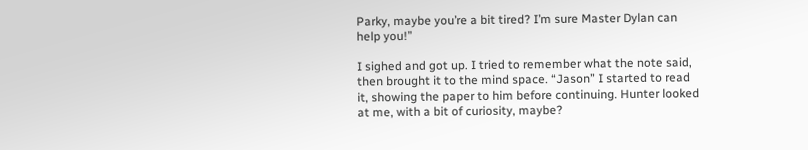Parky, maybe you’re a bit tired? I’m sure Master Dylan can help you!”

I sighed and got up. I tried to remember what the note said, then brought it to the mind space. “Jason” I started to read it, showing the paper to him before continuing. Hunter looked at me, with a bit of curiosity, maybe?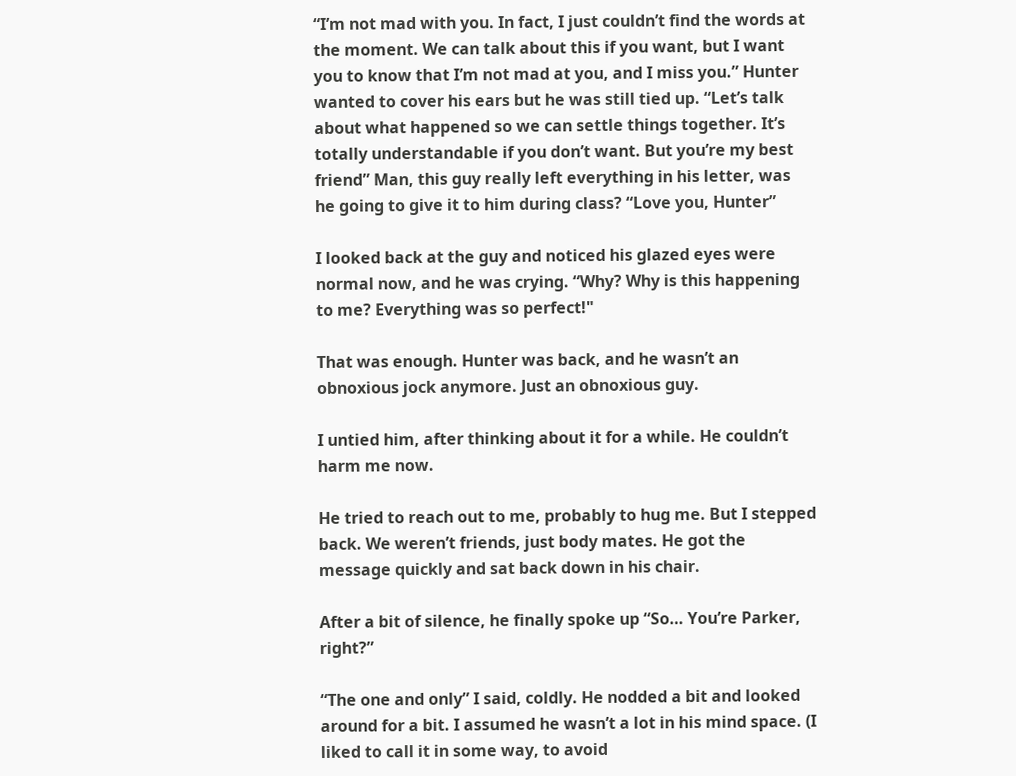“I’m not mad with you. In fact, I just couldn’t find the words at the moment. We can talk about this if you want, but I want you to know that I’m not mad at you, and I miss you.” Hunter wanted to cover his ears but he was still tied up. “Let’s talk about what happened so we can settle things together. It’s totally understandable if you don’t want. But you’re my best friend” Man, this guy really left everything in his letter, was he going to give it to him during class? “Love you, Hunter”

I looked back at the guy and noticed his glazed eyes were normal now, and he was crying. “Why? Why is this happening to me? Everything was so perfect!"

That was enough. Hunter was back, and he wasn’t an obnoxious jock anymore. Just an obnoxious guy.

I untied him, after thinking about it for a while. He couldn’t harm me now.

He tried to reach out to me, probably to hug me. But I stepped back. We weren’t friends, just body mates. He got the message quickly and sat back down in his chair.

After a bit of silence, he finally spoke up “So… You’re Parker, right?”

“The one and only” I said, coldly. He nodded a bit and looked around for a bit. I assumed he wasn’t a lot in his mind space. (I liked to call it in some way, to avoid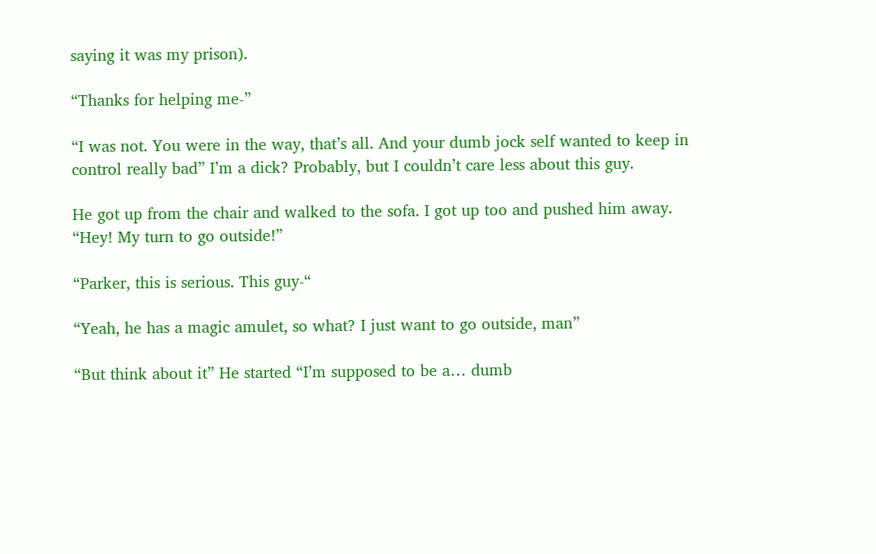saying it was my prison).

“Thanks for helping me-”

“I was not. You were in the way, that’s all. And your dumb jock self wanted to keep in control really bad” I’m a dick? Probably, but I couldn’t care less about this guy.

He got up from the chair and walked to the sofa. I got up too and pushed him away. “Hey! My turn to go outside!”

“Parker, this is serious. This guy-“

“Yeah, he has a magic amulet, so what? I just want to go outside, man”

“But think about it” He started “I’m supposed to be a… dumb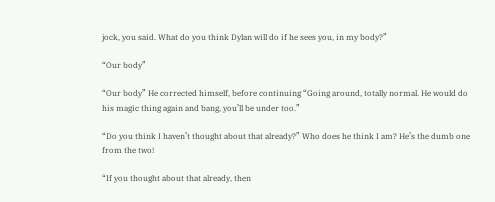jock, you said. What do you think Dylan will do if he sees you, in my body?”

“Our body”

“Our body” He corrected himself, before continuing “Going around, totally normal. He would do his magic thing again and bang, you’ll be under too.”

“Do you think I haven’t thought about that already?” Who does he think I am? He’s the dumb one from the two!

“If you thought about that already, then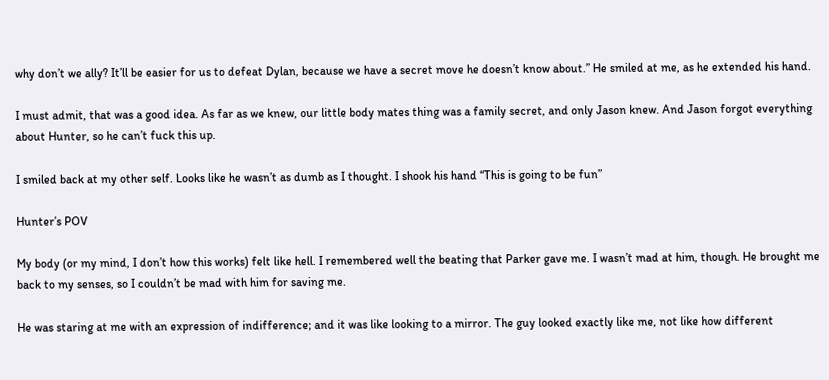why don’t we ally? It’ll be easier for us to defeat Dylan, because we have a secret move he doesn’t know about.” He smiled at me, as he extended his hand.

I must admit, that was a good idea. As far as we knew, our little body mates thing was a family secret, and only Jason knew. And Jason forgot everything about Hunter, so he can’t fuck this up.

I smiled back at my other self. Looks like he wasn’t as dumb as I thought. I shook his hand “This is going to be fun”

Hunter’s POV

My body (or my mind, I don’t how this works) felt like hell. I remembered well the beating that Parker gave me. I wasn’t mad at him, though. He brought me back to my senses, so I couldn’t be mad with him for saving me.

He was staring at me with an expression of indifference; and it was like looking to a mirror. The guy looked exactly like me, not like how different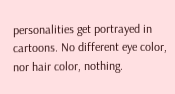personalities get portrayed in cartoons. No different eye color, nor hair color, nothing.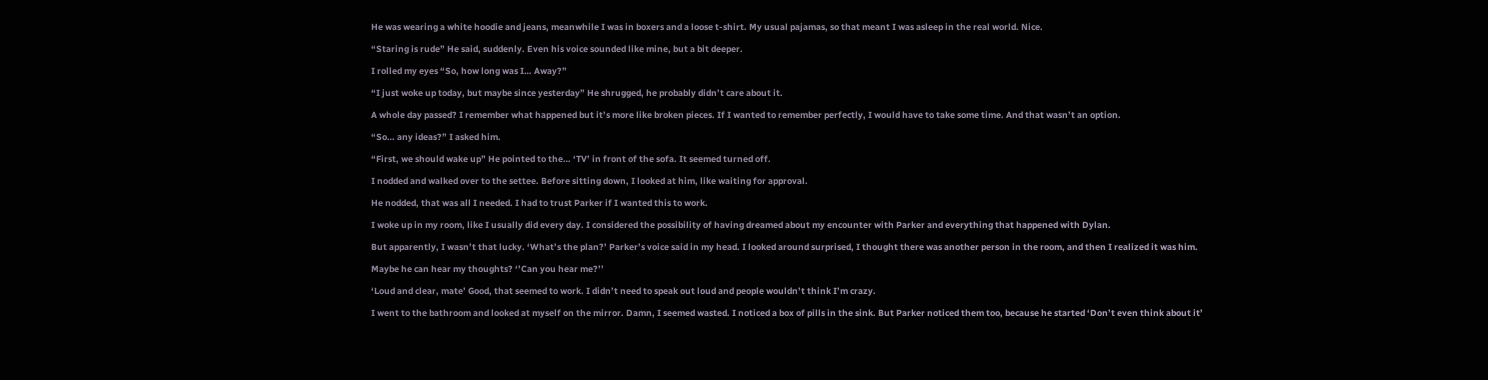He was wearing a white hoodie and jeans, meanwhile I was in boxers and a loose t-shirt. My usual pajamas, so that meant I was asleep in the real world. Nice.

“Staring is rude” He said, suddenly. Even his voice sounded like mine, but a bit deeper.

I rolled my eyes “So, how long was I… Away?”

“I just woke up today, but maybe since yesterday” He shrugged, he probably didn’t care about it.

A whole day passed? I remember what happened but it’s more like broken pieces. If I wanted to remember perfectly, I would have to take some time. And that wasn’t an option.

“So… any ideas?” I asked him.

“First, we should wake up” He pointed to the… ‘TV’ in front of the sofa. It seemed turned off.

I nodded and walked over to the settee. Before sitting down, I looked at him, like waiting for approval.

He nodded, that was all I needed. I had to trust Parker if I wanted this to work.

I woke up in my room, like I usually did every day. I considered the possibility of having dreamed about my encounter with Parker and everything that happened with Dylan.

But apparently, I wasn’t that lucky. ‘What’s the plan?’ Parker’s voice said in my head. I looked around surprised, I thought there was another person in the room, and then I realized it was him.

Maybe he can hear my thoughts? ‘’Can you hear me?’’

‘Loud and clear, mate’ Good, that seemed to work. I didn’t need to speak out loud and people wouldn’t think I’m crazy.

I went to the bathroom and looked at myself on the mirror. Damn, I seemed wasted. I noticed a box of pills in the sink. But Parker noticed them too, because he started ‘Don’t even think about it’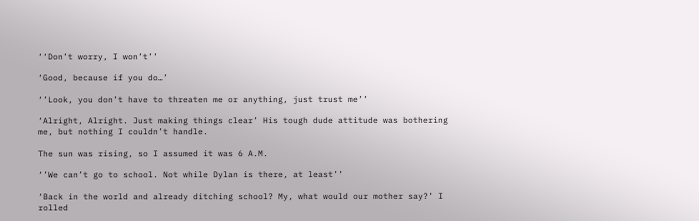‘‘Don’t worry, I won’t’’

‘Good, because if you do…’

‘’Look, you don’t have to threaten me or anything, just trust me’’

‘Alright, Alright. Just making things clear’ His tough dude attitude was bothering me, but nothing I couldn’t handle.

The sun was rising, so I assumed it was 6 A.M.

‘’We can’t go to school. Not while Dylan is there, at least’’

‘Back in the world and already ditching school? My, what would our mother say?’ I rolled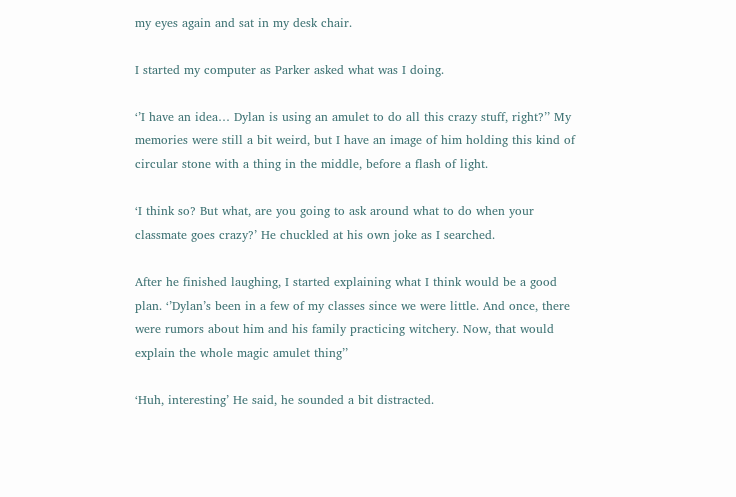my eyes again and sat in my desk chair.

I started my computer as Parker asked what was I doing.

‘’I have an idea… Dylan is using an amulet to do all this crazy stuff, right?’’ My memories were still a bit weird, but I have an image of him holding this kind of circular stone with a thing in the middle, before a flash of light.

‘I think so? But what, are you going to ask around what to do when your classmate goes crazy?’ He chuckled at his own joke as I searched.

After he finished laughing, I started explaining what I think would be a good plan. ‘’Dylan’s been in a few of my classes since we were little. And once, there were rumors about him and his family practicing witchery. Now, that would explain the whole magic amulet thing’’

‘Huh, interesting’ He said, he sounded a bit distracted.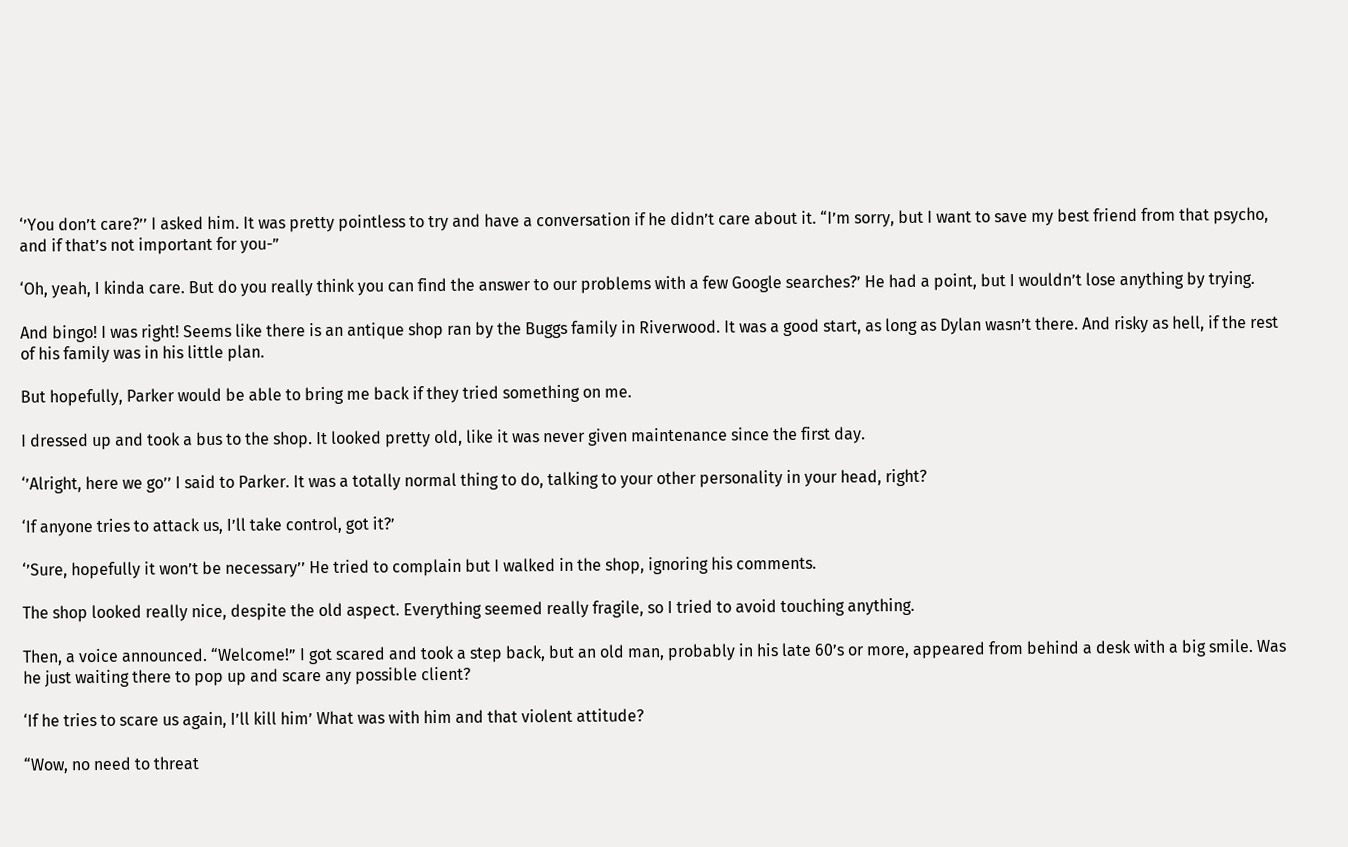‘’You don’t care?’’ I asked him. It was pretty pointless to try and have a conversation if he didn’t care about it. “I’m sorry, but I want to save my best friend from that psycho, and if that’s not important for you-”

‘Oh, yeah, I kinda care. But do you really think you can find the answer to our problems with a few Google searches?’ He had a point, but I wouldn’t lose anything by trying.

And bingo! I was right! Seems like there is an antique shop ran by the Buggs family in Riverwood. It was a good start, as long as Dylan wasn’t there. And risky as hell, if the rest of his family was in his little plan.

But hopefully, Parker would be able to bring me back if they tried something on me.

I dressed up and took a bus to the shop. It looked pretty old, like it was never given maintenance since the first day.

‘’Alright, here we go’’ I said to Parker. It was a totally normal thing to do, talking to your other personality in your head, right?

‘If anyone tries to attack us, I’ll take control, got it?’

‘’Sure, hopefully it won’t be necessary’’ He tried to complain but I walked in the shop, ignoring his comments.

The shop looked really nice, despite the old aspect. Everything seemed really fragile, so I tried to avoid touching anything.

Then, a voice announced. “Welcome!” I got scared and took a step back, but an old man, probably in his late 60’s or more, appeared from behind a desk with a big smile. Was he just waiting there to pop up and scare any possible client?

‘If he tries to scare us again, I’ll kill him’ What was with him and that violent attitude?

“Wow, no need to threat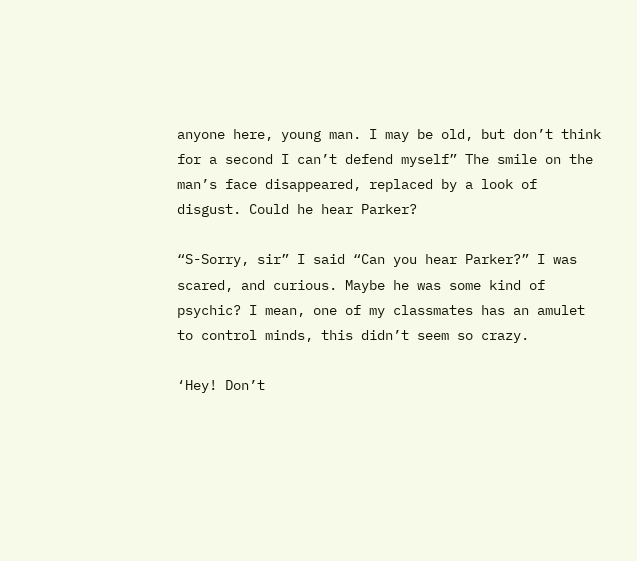anyone here, young man. I may be old, but don’t think for a second I can’t defend myself” The smile on the man’s face disappeared, replaced by a look of disgust. Could he hear Parker?

“S-Sorry, sir” I said “Can you hear Parker?” I was scared, and curious. Maybe he was some kind of psychic? I mean, one of my classmates has an amulet to control minds, this didn’t seem so crazy.

‘Hey! Don’t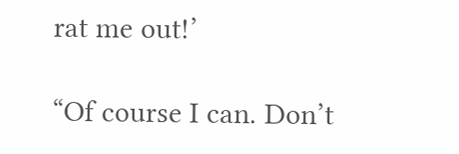rat me out!’

“Of course I can. Don’t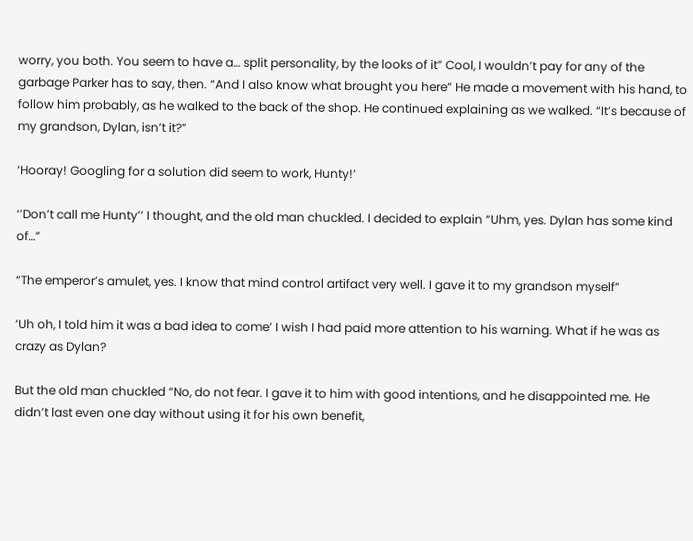worry, you both. You seem to have a… split personality, by the looks of it” Cool, I wouldn’t pay for any of the garbage Parker has to say, then. “And I also know what brought you here” He made a movement with his hand, to follow him probably, as he walked to the back of the shop. He continued explaining as we walked. “It’s because of my grandson, Dylan, isn’t it?”

‘Hooray! Googling for a solution did seem to work, Hunty!’

‘’Don’t call me Hunty’’ I thought, and the old man chuckled. I decided to explain “Uhm, yes. Dylan has some kind of…”

“The emperor’s amulet, yes. I know that mind control artifact very well. I gave it to my grandson myself”

‘Uh oh, I told him it was a bad idea to come’ I wish I had paid more attention to his warning. What if he was as crazy as Dylan?

But the old man chuckled “No, do not fear. I gave it to him with good intentions, and he disappointed me. He didn’t last even one day without using it for his own benefit,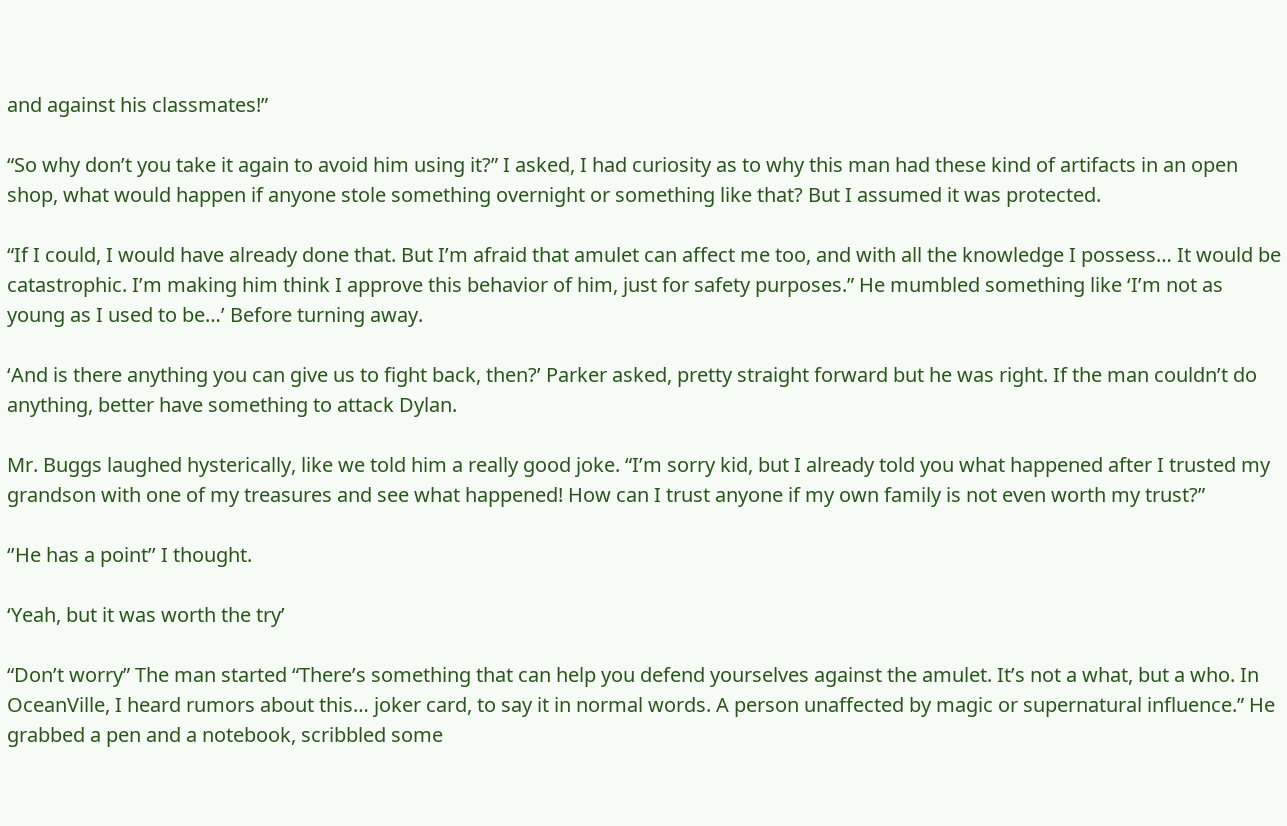and against his classmates!”

“So why don’t you take it again to avoid him using it?” I asked, I had curiosity as to why this man had these kind of artifacts in an open shop, what would happen if anyone stole something overnight or something like that? But I assumed it was protected.

“If I could, I would have already done that. But I’m afraid that amulet can affect me too, and with all the knowledge I possess… It would be catastrophic. I’m making him think I approve this behavior of him, just for safety purposes.” He mumbled something like ‘I’m not as young as I used to be…’ Before turning away.

‘And is there anything you can give us to fight back, then?’ Parker asked, pretty straight forward but he was right. If the man couldn’t do anything, better have something to attack Dylan.

Mr. Buggs laughed hysterically, like we told him a really good joke. “I’m sorry kid, but I already told you what happened after I trusted my grandson with one of my treasures and see what happened! How can I trust anyone if my own family is not even worth my trust?”

‘’He has a point’’ I thought.

‘Yeah, but it was worth the try’

“Don’t worry” The man started “There’s something that can help you defend yourselves against the amulet. It’s not a what, but a who. In OceanVille, I heard rumors about this… joker card, to say it in normal words. A person unaffected by magic or supernatural influence.” He grabbed a pen and a notebook, scribbled some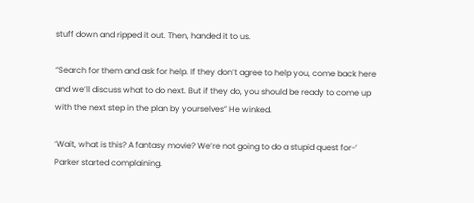stuff down and ripped it out. Then, handed it to us.

“Search for them and ask for help. If they don’t agree to help you, come back here and we’ll discuss what to do next. But if they do, you should be ready to come up with the next step in the plan by yourselves” He winked.

‘Wait, what is this? A fantasy movie? We’re not going to do a stupid quest for-’ Parker started complaining.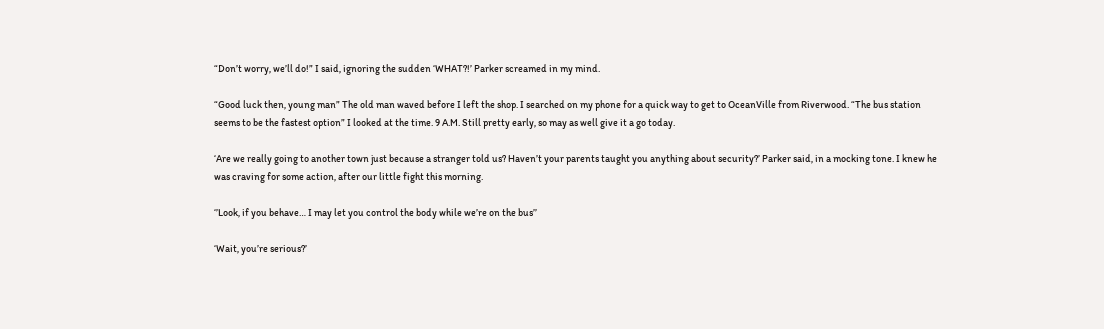“Don’t worry, we’ll do!” I said, ignoring the sudden ‘WHAT?!’ Parker screamed in my mind.

“Good luck then, young man” The old man waved before I left the shop. I searched on my phone for a quick way to get to OceanVille from Riverwood. “The bus station seems to be the fastest option” I looked at the time. 9 A.M. Still pretty early, so may as well give it a go today.

‘Are we really going to another town just because a stranger told us? Haven’t your parents taught you anything about security?’ Parker said, in a mocking tone. I knew he was craving for some action, after our little fight this morning.

‘’Look, if you behave… I may let you control the body while we’re on the bus’’

‘Wait, you’re serious?’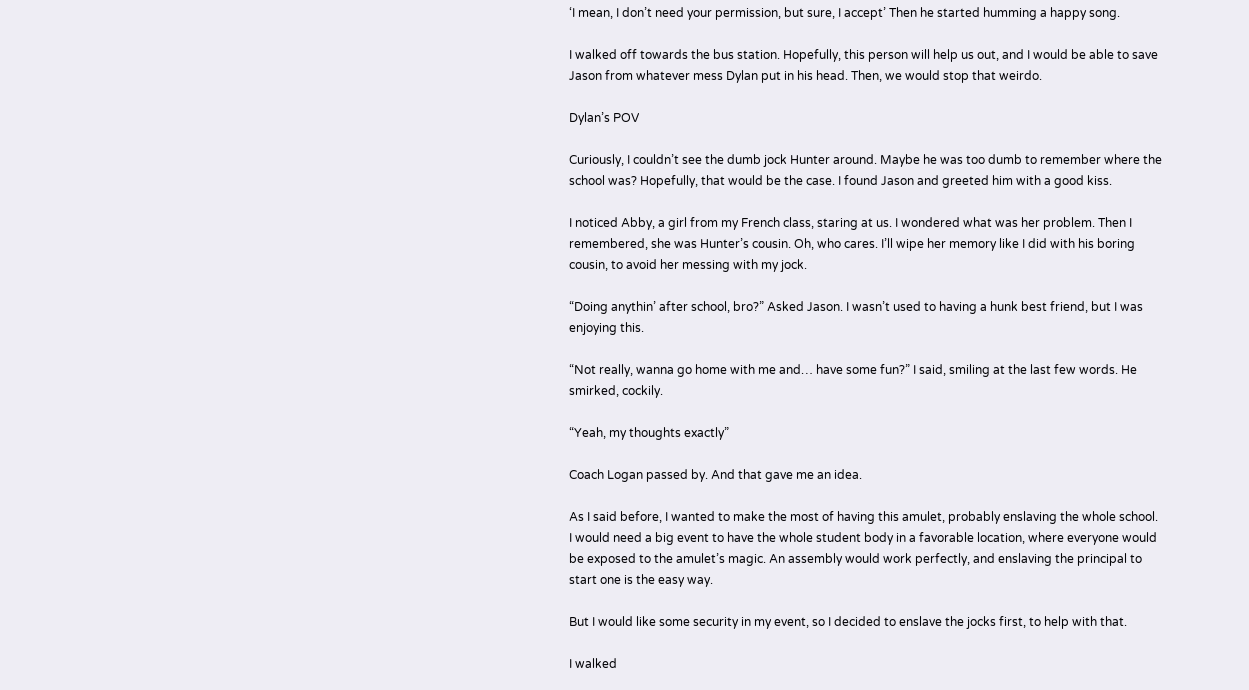‘I mean, I don’t need your permission, but sure, I accept’ Then he started humming a happy song.

I walked off towards the bus station. Hopefully, this person will help us out, and I would be able to save Jason from whatever mess Dylan put in his head. Then, we would stop that weirdo.

Dylan’s POV

Curiously, I couldn’t see the dumb jock Hunter around. Maybe he was too dumb to remember where the school was? Hopefully, that would be the case. I found Jason and greeted him with a good kiss.

I noticed Abby, a girl from my French class, staring at us. I wondered what was her problem. Then I remembered, she was Hunter’s cousin. Oh, who cares. I’ll wipe her memory like I did with his boring cousin, to avoid her messing with my jock.

“Doing anythin’ after school, bro?” Asked Jason. I wasn’t used to having a hunk best friend, but I was enjoying this.

“Not really, wanna go home with me and… have some fun?” I said, smiling at the last few words. He smirked, cockily.

“Yeah, my thoughts exactly”

Coach Logan passed by. And that gave me an idea.

As I said before, I wanted to make the most of having this amulet, probably enslaving the whole school. I would need a big event to have the whole student body in a favorable location, where everyone would be exposed to the amulet’s magic. An assembly would work perfectly, and enslaving the principal to start one is the easy way.

But I would like some security in my event, so I decided to enslave the jocks first, to help with that.

I walked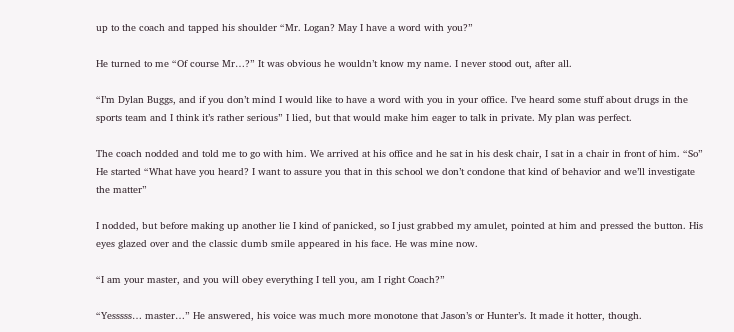up to the coach and tapped his shoulder “Mr. Logan? May I have a word with you?”

He turned to me “Of course Mr…?” It was obvious he wouldn’t know my name. I never stood out, after all.

“I’m Dylan Buggs, and if you don’t mind I would like to have a word with you in your office. I’ve heard some stuff about drugs in the sports team and I think it’s rather serious” I lied, but that would make him eager to talk in private. My plan was perfect.

The coach nodded and told me to go with him. We arrived at his office and he sat in his desk chair, I sat in a chair in front of him. “So” He started “What have you heard? I want to assure you that in this school we don’t condone that kind of behavior and we’ll investigate the matter”

I nodded, but before making up another lie I kind of panicked, so I just grabbed my amulet, pointed at him and pressed the button. His eyes glazed over and the classic dumb smile appeared in his face. He was mine now.

“I am your master, and you will obey everything I tell you, am I right Coach?”

“Yesssss… master…” He answered, his voice was much more monotone that Jason’s or Hunter’s. It made it hotter, though.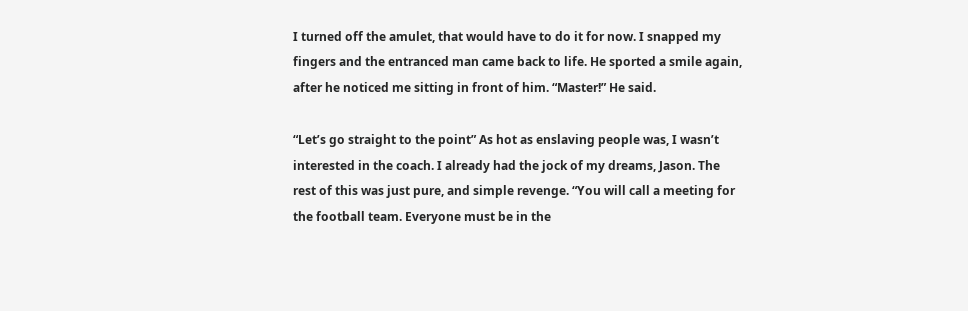I turned off the amulet, that would have to do it for now. I snapped my fingers and the entranced man came back to life. He sported a smile again, after he noticed me sitting in front of him. “Master!” He said.

“Let’s go straight to the point” As hot as enslaving people was, I wasn’t interested in the coach. I already had the jock of my dreams, Jason. The rest of this was just pure, and simple revenge. “You will call a meeting for the football team. Everyone must be in the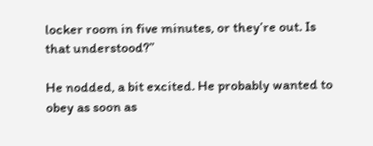locker room in five minutes, or they’re out. Is that understood?”

He nodded, a bit excited. He probably wanted to obey as soon as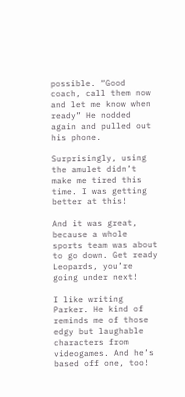possible. “Good coach, call them now and let me know when ready” He nodded again and pulled out his phone.

Surprisingly, using the amulet didn’t make me tired this time. I was getting better at this!

And it was great, because a whole sports team was about to go down. Get ready Leopards, you’re going under next!

I like writing Parker. He kind of reminds me of those edgy but laughable characters from videogames. And he’s based off one, too!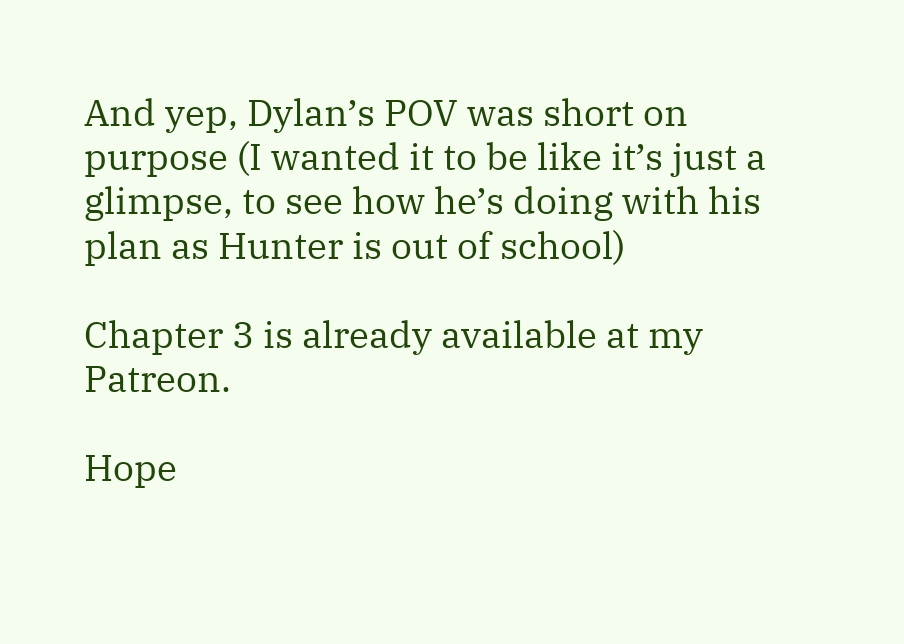And yep, Dylan’s POV was short on purpose (I wanted it to be like it’s just a glimpse, to see how he’s doing with his plan as Hunter is out of school)

Chapter 3 is already available at my Patreon.

Hope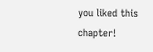you liked this chapter!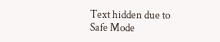Text hidden due to
Safe Mode